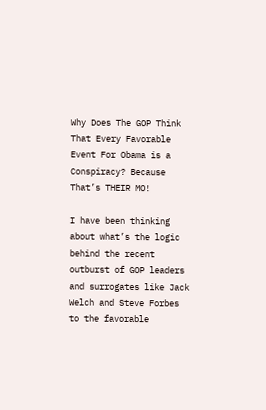Why Does The GOP Think That Every Favorable Event For Obama is a Conspiracy? Because That’s THEIR MO!

I have been thinking about what’s the logic behind the recent outburst of GOP leaders and surrogates like Jack Welch and Steve Forbes to the favorable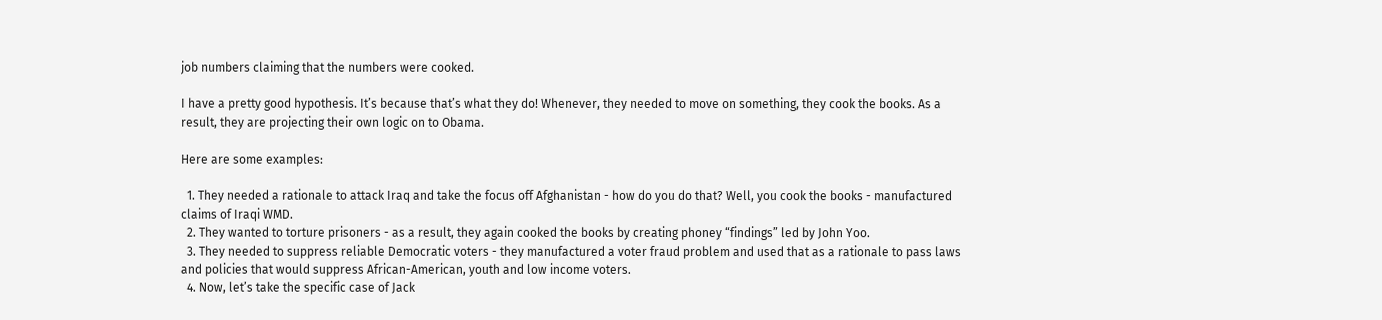job numbers claiming that the numbers were cooked.

I have a pretty good hypothesis. It’s because that’s what they do! Whenever, they needed to move on something, they cook the books. As a result, they are projecting their own logic on to Obama.

Here are some examples:

  1. They needed a rationale to attack Iraq and take the focus off Afghanistan - how do you do that? Well, you cook the books - manufactured claims of Iraqi WMD.
  2. They wanted to torture prisoners - as a result, they again cooked the books by creating phoney “findings” led by John Yoo.
  3. They needed to suppress reliable Democratic voters - they manufactured a voter fraud problem and used that as a rationale to pass laws and policies that would suppress African-American, youth and low income voters.
  4. Now, let’s take the specific case of Jack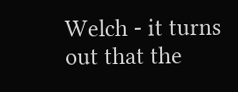Welch - it turns out that the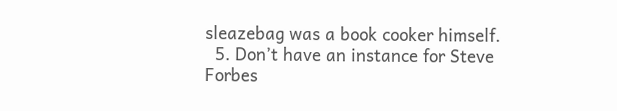sleazebag was a book cooker himself.
  5. Don’t have an instance for Steve Forbes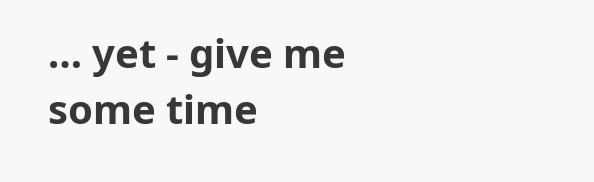… yet - give me some time